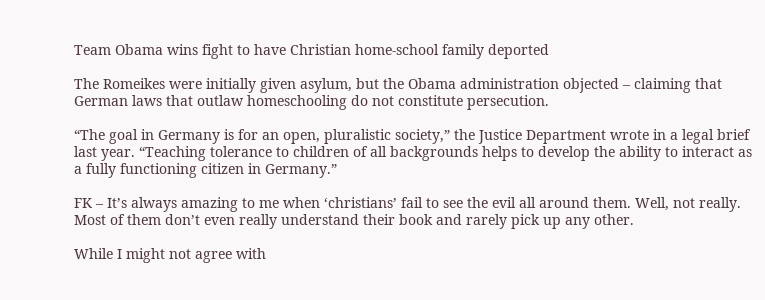Team Obama wins fight to have Christian home-school family deported

The Romeikes were initially given asylum, but the Obama administration objected – claiming that German laws that outlaw homeschooling do not constitute persecution.

“The goal in Germany is for an open, pluralistic society,” the Justice Department wrote in a legal brief last year. “Teaching tolerance to children of all backgrounds helps to develop the ability to interact as a fully functioning citizen in Germany.”

FK – It’s always amazing to me when ‘christians’ fail to see the evil all around them. Well, not really. Most of them don’t even really understand their book and rarely pick up any other.

While I might not agree with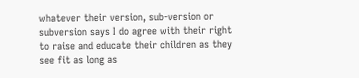whatever their version, sub-version or subversion says I do agree with their right to raise and educate their children as they see fit as long as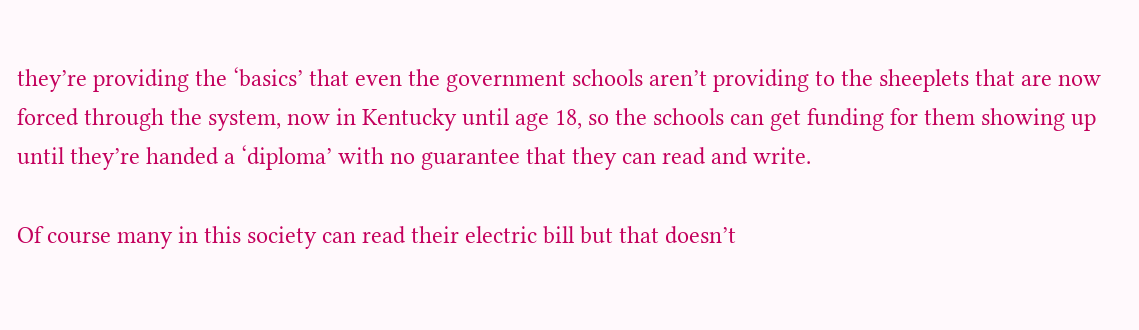they’re providing the ‘basics’ that even the government schools aren’t providing to the sheeplets that are now forced through the system, now in Kentucky until age 18, so the schools can get funding for them showing up until they’re handed a ‘diploma’ with no guarantee that they can read and write.

Of course many in this society can read their electric bill but that doesn’t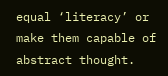equal ‘literacy’ or make them capable of abstract thought.